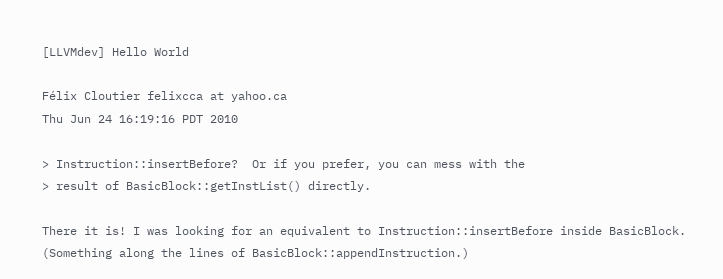[LLVMdev] Hello World

Félix Cloutier felixcca at yahoo.ca
Thu Jun 24 16:19:16 PDT 2010

> Instruction::insertBefore?  Or if you prefer, you can mess with the
> result of BasicBlock::getInstList() directly.

There it is! I was looking for an equivalent to Instruction::insertBefore inside BasicBlock. (Something along the lines of BasicBlock::appendInstruction.)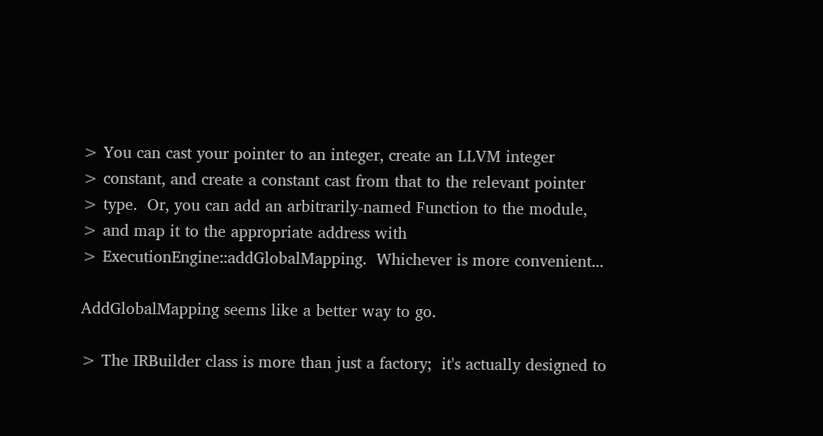> You can cast your pointer to an integer, create an LLVM integer
> constant, and create a constant cast from that to the relevant pointer
> type.  Or, you can add an arbitrarily-named Function to the module,
> and map it to the appropriate address with
> ExecutionEngine::addGlobalMapping.  Whichever is more convenient...

AddGlobalMapping seems like a better way to go.

> The IRBuilder class is more than just a factory;  it's actually designed to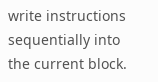write instructions sequentially into the current block.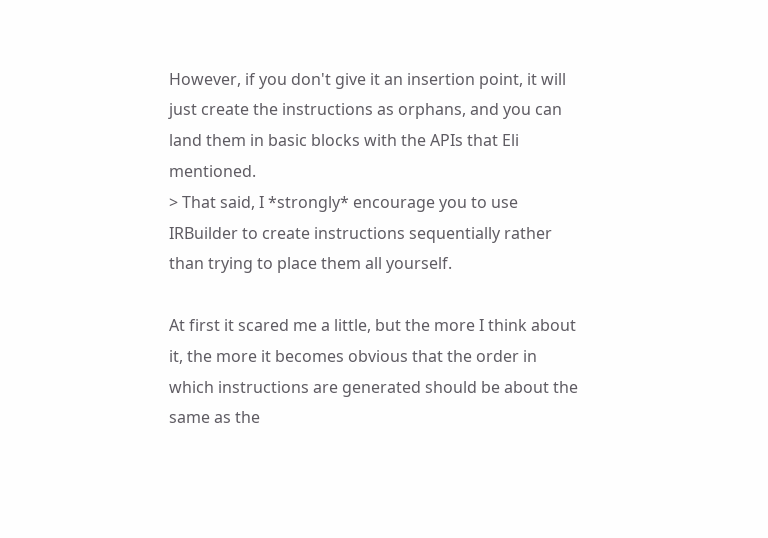However, if you don't give it an insertion point, it will just create the instructions as orphans, and you can land them in basic blocks with the APIs that Eli mentioned.
> That said, I *strongly* encourage you to use IRBuilder to create instructions sequentially rather than trying to place them all yourself.

At first it scared me a little, but the more I think about it, the more it becomes obvious that the order in which instructions are generated should be about the same as the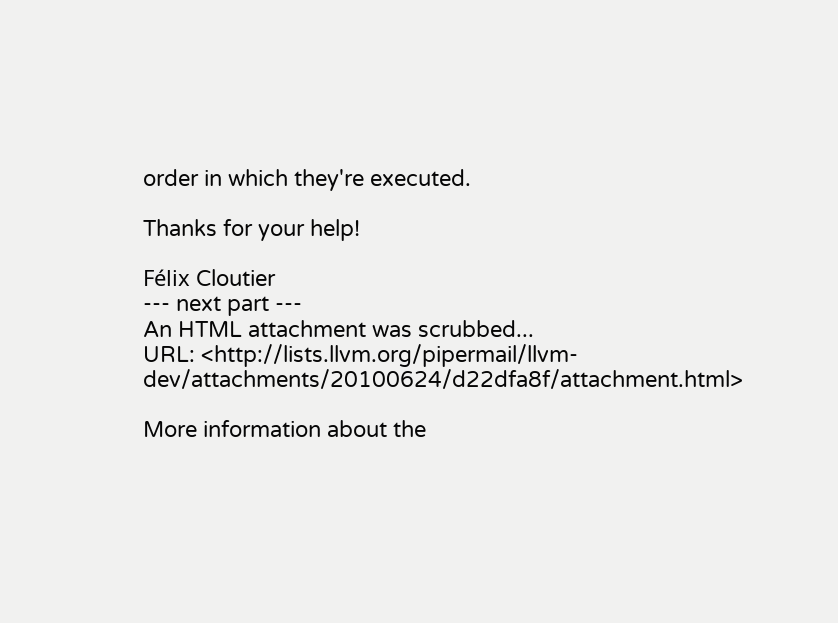order in which they're executed.

Thanks for your help!

Félix Cloutier
--- next part ---
An HTML attachment was scrubbed...
URL: <http://lists.llvm.org/pipermail/llvm-dev/attachments/20100624/d22dfa8f/attachment.html>

More information about the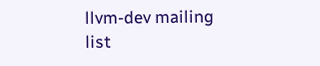llvm-dev mailing list